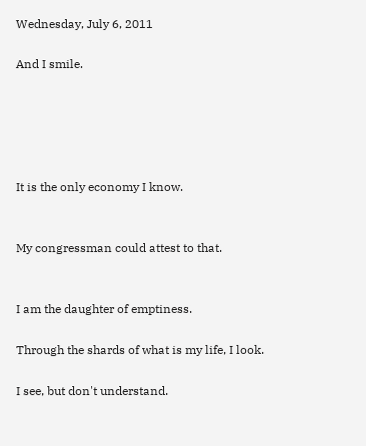Wednesday, July 6, 2011

And I smile.





It is the only economy I know.


My congressman could attest to that.


I am the daughter of emptiness.

Through the shards of what is my life, I look.

I see, but don't understand.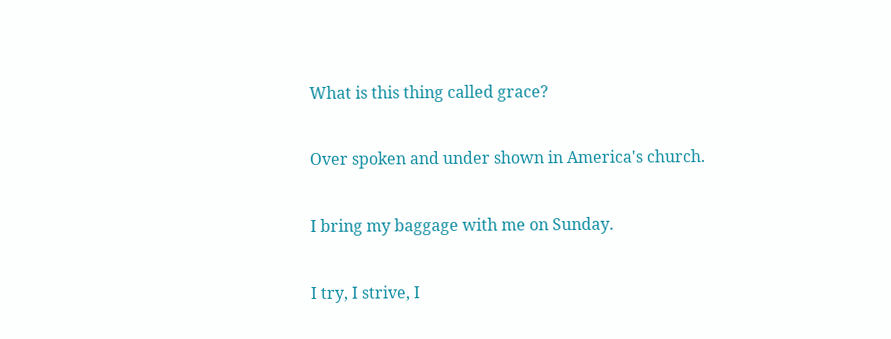What is this thing called grace?

Over spoken and under shown in America's church.

I bring my baggage with me on Sunday.

I try, I strive, I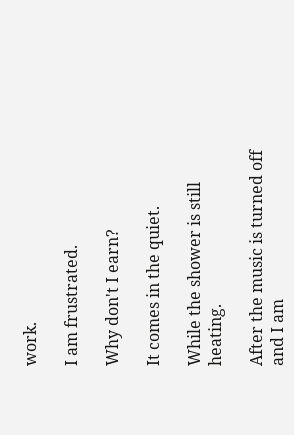work.

I am frustrated.

Why don't I earn?

It comes in the quiet.

While the shower is still heating.

After the music is turned off and I am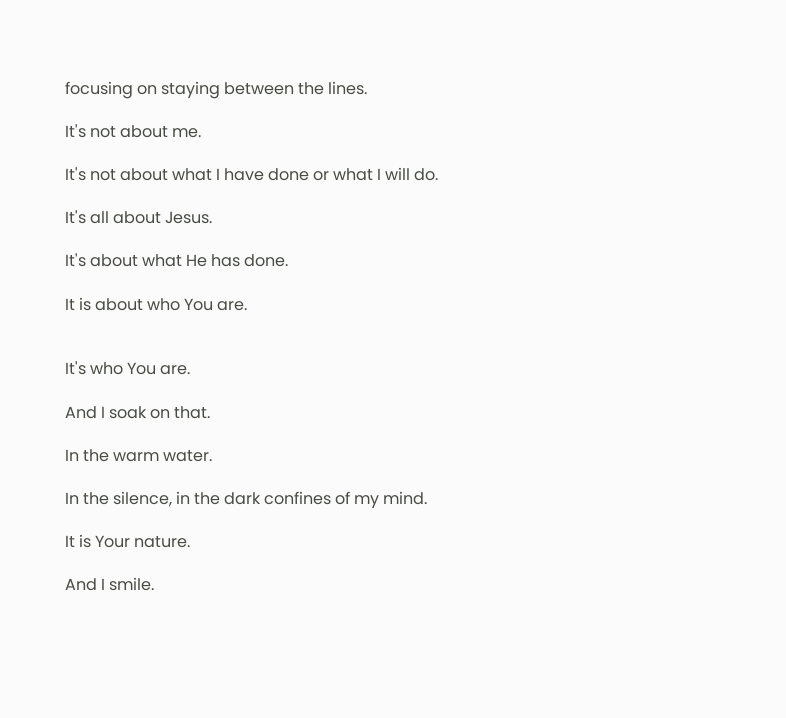focusing on staying between the lines.

It's not about me.

It's not about what I have done or what I will do.

It's all about Jesus.

It's about what He has done.

It is about who You are.


It's who You are.

And I soak on that.

In the warm water.

In the silence, in the dark confines of my mind.

It is Your nature.

And I smile.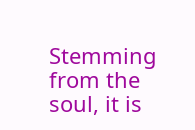Stemming from the soul, it is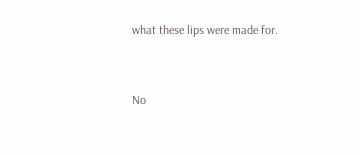what these lips were made for.


No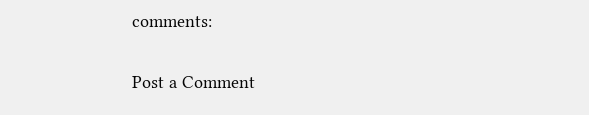comments:

Post a Comment